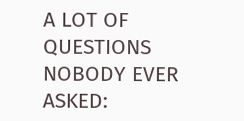A LOT OF QUESTIONS NOBODY EVER ASKED: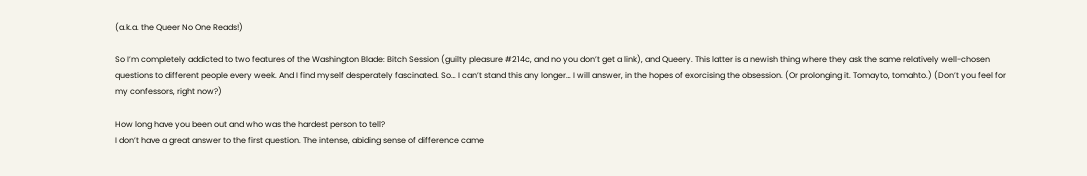(a.k.a. the Queer No One Reads!)

So I’m completely addicted to two features of the Washington Blade: Bitch Session (guilty pleasure #214c, and no you don’t get a link), and Queery. This latter is a newish thing where they ask the same relatively well-chosen questions to different people every week. And I find myself desperately fascinated. So… I can’t stand this any longer… I will answer, in the hopes of exorcising the obsession. (Or prolonging it. Tomayto, tomahto.) (Don’t you feel for my confessors, right now?)

How long have you been out and who was the hardest person to tell?
I don’t have a great answer to the first question. The intense, abiding sense of difference came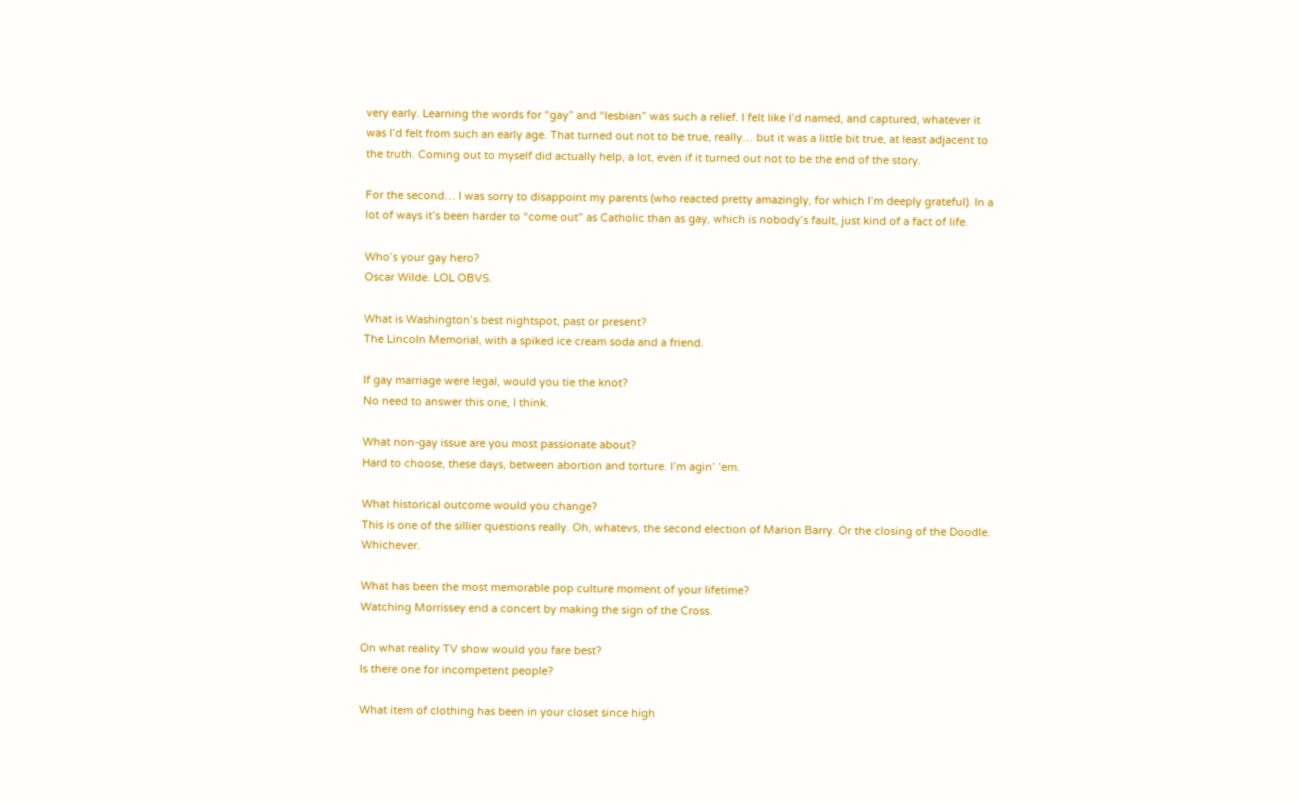very early. Learning the words for “gay” and “lesbian” was such a relief. I felt like I’d named, and captured, whatever it was I’d felt from such an early age. That turned out not to be true, really… but it was a little bit true, at least adjacent to the truth. Coming out to myself did actually help, a lot, even if it turned out not to be the end of the story.

For the second… I was sorry to disappoint my parents (who reacted pretty amazingly, for which I’m deeply grateful). In a lot of ways it’s been harder to “come out” as Catholic than as gay, which is nobody’s fault, just kind of a fact of life.

Who’s your gay hero?
Oscar Wilde. LOL OBVS.

What is Washington’s best nightspot, past or present?
The Lincoln Memorial, with a spiked ice cream soda and a friend.

If gay marriage were legal, would you tie the knot?
No need to answer this one, I think.

What non-gay issue are you most passionate about?
Hard to choose, these days, between abortion and torture. I’m agin’ ’em.

What historical outcome would you change?
This is one of the sillier questions really. Oh, whatevs, the second election of Marion Barry. Or the closing of the Doodle. Whichever.

What has been the most memorable pop culture moment of your lifetime?
Watching Morrissey end a concert by making the sign of the Cross.

On what reality TV show would you fare best?
Is there one for incompetent people?

What item of clothing has been in your closet since high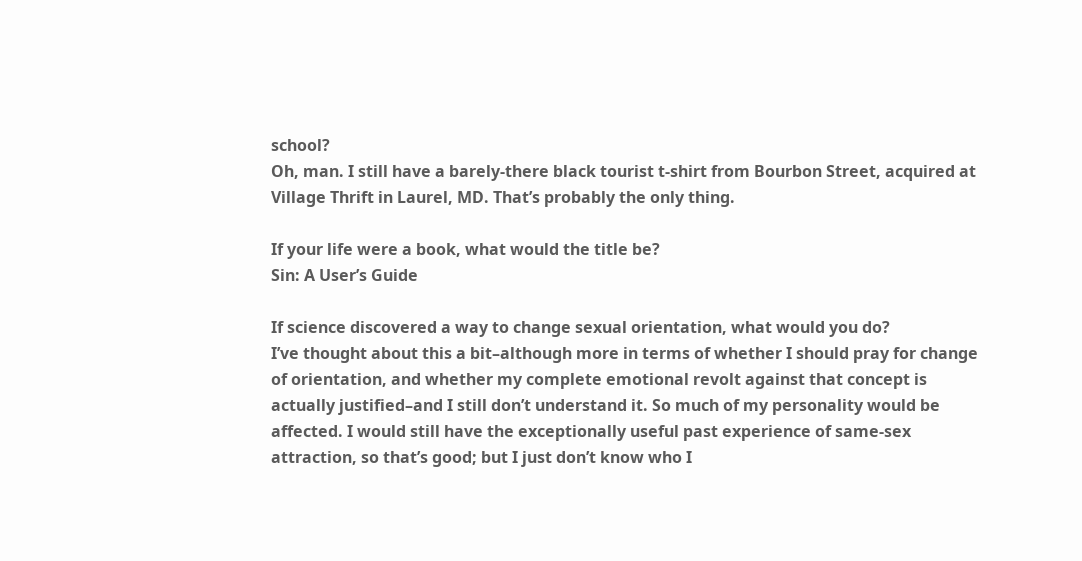school?
Oh, man. I still have a barely-there black tourist t-shirt from Bourbon Street, acquired at Village Thrift in Laurel, MD. That’s probably the only thing.

If your life were a book, what would the title be?
Sin: A User’s Guide

If science discovered a way to change sexual orientation, what would you do?
I’ve thought about this a bit–although more in terms of whether I should pray for change of orientation, and whether my complete emotional revolt against that concept is actually justified–and I still don’t understand it. So much of my personality would be affected. I would still have the exceptionally useful past experience of same-sex attraction, so that’s good; but I just don’t know who I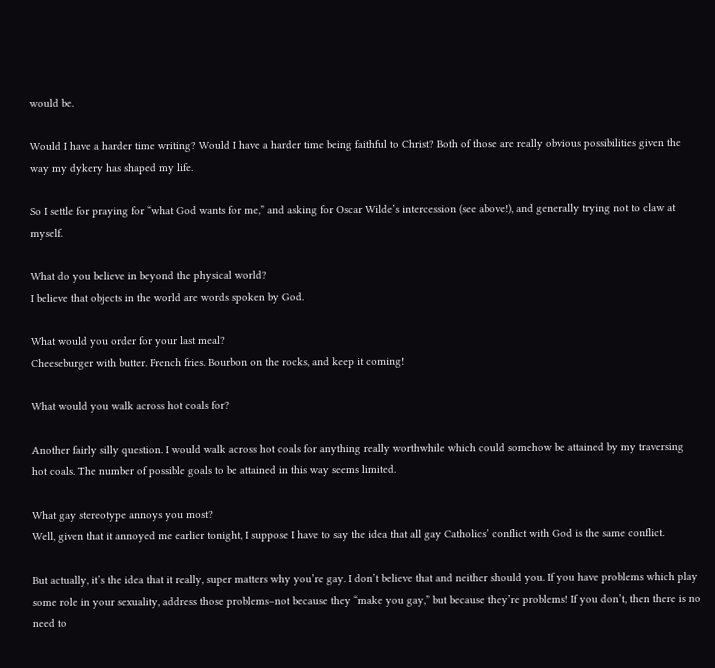would be.

Would I have a harder time writing? Would I have a harder time being faithful to Christ? Both of those are really obvious possibilities given the way my dykery has shaped my life.

So I settle for praying for “what God wants for me,” and asking for Oscar Wilde’s intercession (see above!), and generally trying not to claw at myself.

What do you believe in beyond the physical world?
I believe that objects in the world are words spoken by God.

What would you order for your last meal?
Cheeseburger with butter. French fries. Bourbon on the rocks, and keep it coming!

What would you walk across hot coals for?

Another fairly silly question. I would walk across hot coals for anything really worthwhile which could somehow be attained by my traversing hot coals. The number of possible goals to be attained in this way seems limited.

What gay stereotype annoys you most?
Well, given that it annoyed me earlier tonight, I suppose I have to say the idea that all gay Catholics’ conflict with God is the same conflict.

But actually, it’s the idea that it really, super matters why you’re gay. I don’t believe that and neither should you. If you have problems which play some role in your sexuality, address those problems–not because they “make you gay,” but because they’re problems! If you don’t, then there is no need to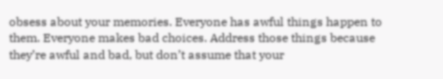obsess about your memories. Everyone has awful things happen to them. Everyone makes bad choices. Address those things because they’re awful and bad, but don’t assume that your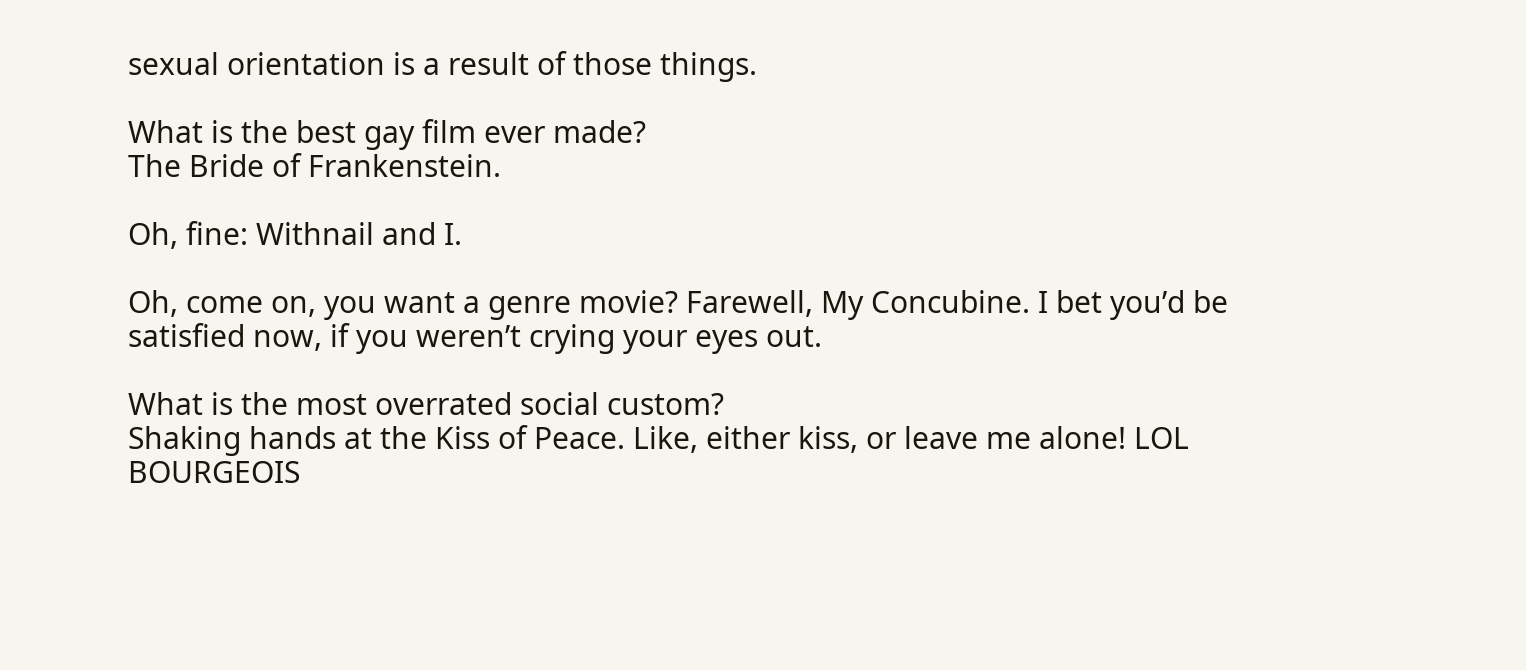sexual orientation is a result of those things.

What is the best gay film ever made?
The Bride of Frankenstein.

Oh, fine: Withnail and I.

Oh, come on, you want a genre movie? Farewell, My Concubine. I bet you’d be satisfied now, if you weren’t crying your eyes out.

What is the most overrated social custom?
Shaking hands at the Kiss of Peace. Like, either kiss, or leave me alone! LOL BOURGEOIS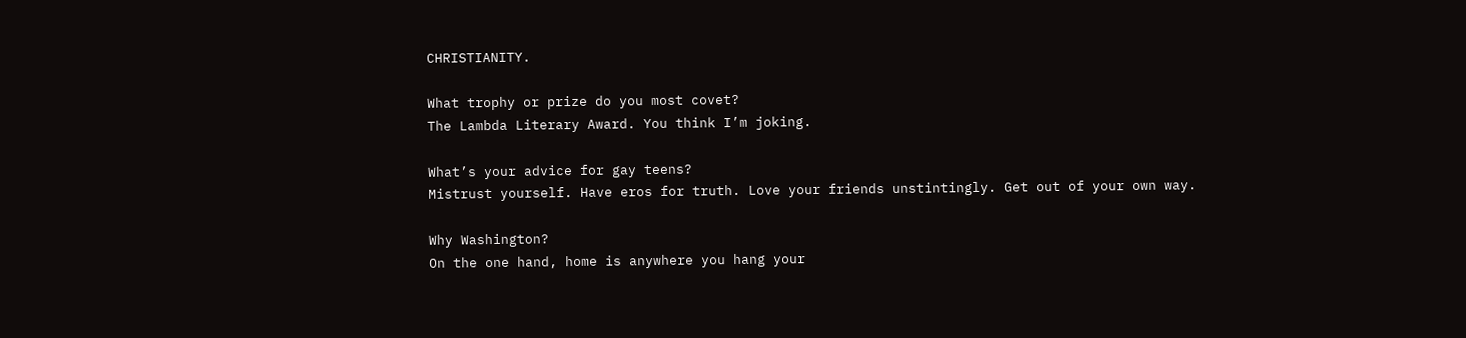CHRISTIANITY.

What trophy or prize do you most covet?
The Lambda Literary Award. You think I’m joking.

What’s your advice for gay teens?
Mistrust yourself. Have eros for truth. Love your friends unstintingly. Get out of your own way.

Why Washington?
On the one hand, home is anywhere you hang your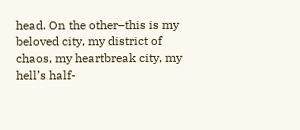head. On the other–this is my beloved city, my district of chaos, my heartbreak city, my hell’s half-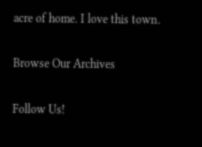acre of home. I love this town.

Browse Our Archives

Follow Us!